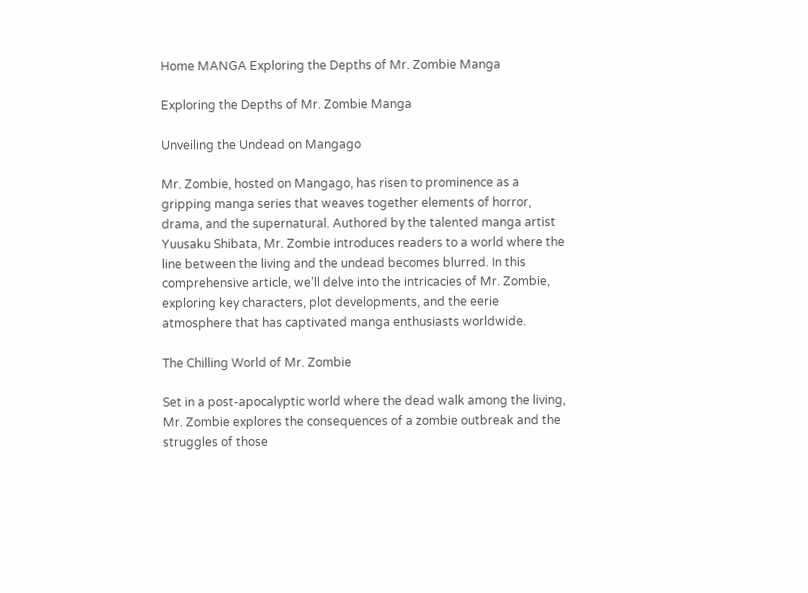Home MANGA Exploring the Depths of Mr. Zombie Manga

Exploring the Depths of Mr. Zombie Manga

Unveiling the Undead on Mangago

Mr. Zombie, hosted on Mangago, has risen to prominence as a gripping manga series that weaves together elements of horror, drama, and the supernatural. Authored by the talented manga artist Yuusaku Shibata, Mr. Zombie introduces readers to a world where the line between the living and the undead becomes blurred. In this comprehensive article, we’ll delve into the intricacies of Mr. Zombie, exploring key characters, plot developments, and the eerie atmosphere that has captivated manga enthusiasts worldwide.

The Chilling World of Mr. Zombie

Set in a post-apocalyptic world where the dead walk among the living, Mr. Zombie explores the consequences of a zombie outbreak and the struggles of those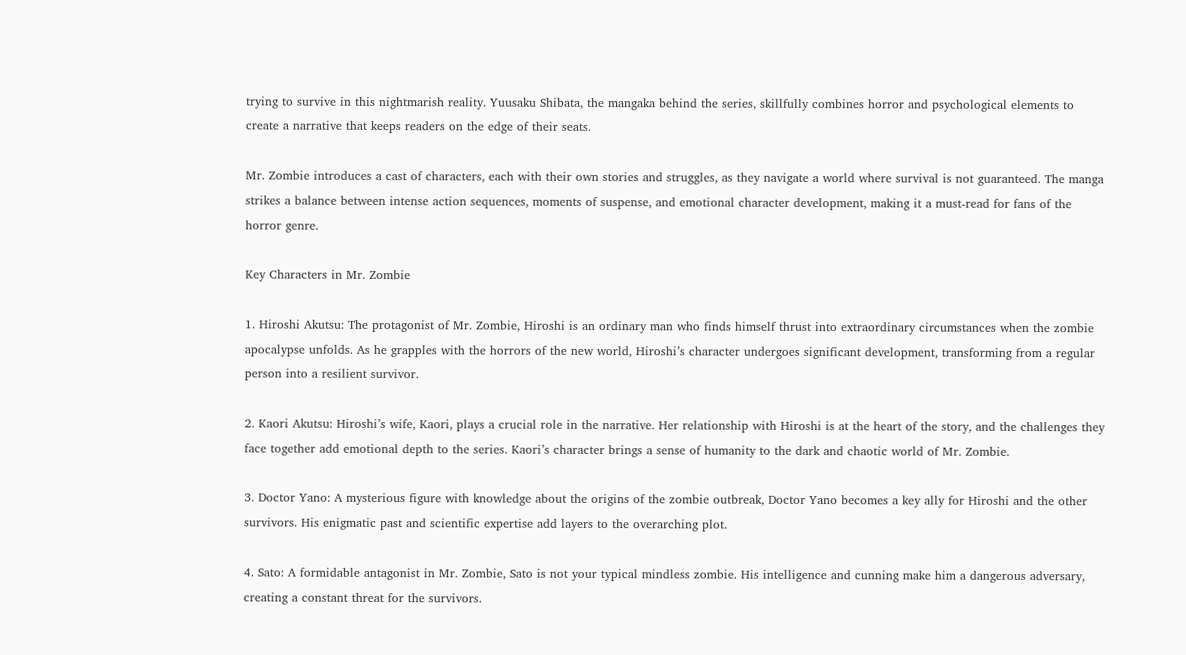trying to survive in this nightmarish reality. Yuusaku Shibata, the mangaka behind the series, skillfully combines horror and psychological elements to create a narrative that keeps readers on the edge of their seats.

Mr. Zombie introduces a cast of characters, each with their own stories and struggles, as they navigate a world where survival is not guaranteed. The manga strikes a balance between intense action sequences, moments of suspense, and emotional character development, making it a must-read for fans of the horror genre.

Key Characters in Mr. Zombie

1. Hiroshi Akutsu: The protagonist of Mr. Zombie, Hiroshi is an ordinary man who finds himself thrust into extraordinary circumstances when the zombie apocalypse unfolds. As he grapples with the horrors of the new world, Hiroshi’s character undergoes significant development, transforming from a regular person into a resilient survivor.

2. Kaori Akutsu: Hiroshi’s wife, Kaori, plays a crucial role in the narrative. Her relationship with Hiroshi is at the heart of the story, and the challenges they face together add emotional depth to the series. Kaori’s character brings a sense of humanity to the dark and chaotic world of Mr. Zombie.

3. Doctor Yano: A mysterious figure with knowledge about the origins of the zombie outbreak, Doctor Yano becomes a key ally for Hiroshi and the other survivors. His enigmatic past and scientific expertise add layers to the overarching plot.

4. Sato: A formidable antagonist in Mr. Zombie, Sato is not your typical mindless zombie. His intelligence and cunning make him a dangerous adversary, creating a constant threat for the survivors.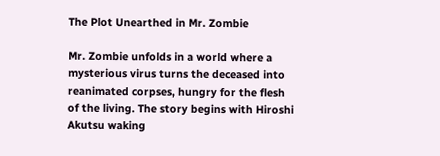The Plot Unearthed in Mr. Zombie

Mr. Zombie unfolds in a world where a mysterious virus turns the deceased into reanimated corpses, hungry for the flesh of the living. The story begins with Hiroshi Akutsu waking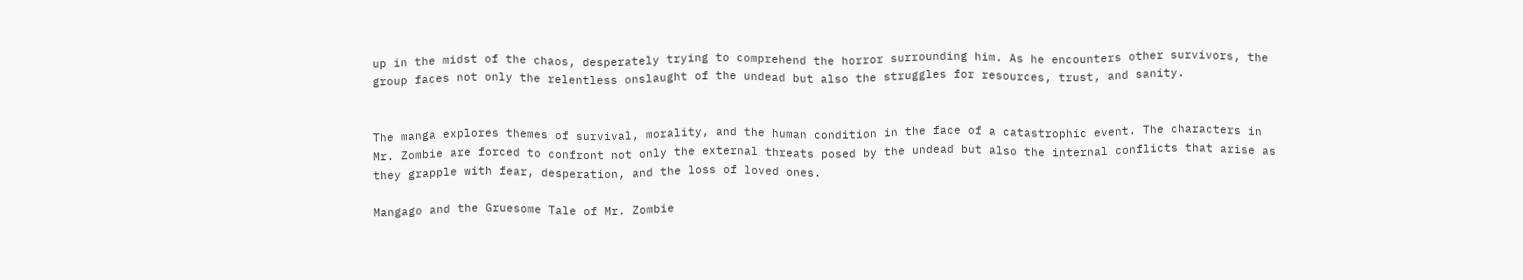up in the midst of the chaos, desperately trying to comprehend the horror surrounding him. As he encounters other survivors, the group faces not only the relentless onslaught of the undead but also the struggles for resources, trust, and sanity.


The manga explores themes of survival, morality, and the human condition in the face of a catastrophic event. The characters in Mr. Zombie are forced to confront not only the external threats posed by the undead but also the internal conflicts that arise as they grapple with fear, desperation, and the loss of loved ones.

Mangago and the Gruesome Tale of Mr. Zombie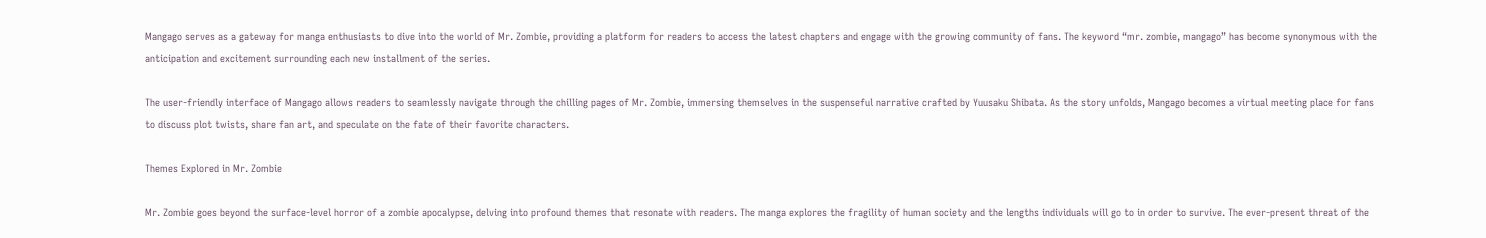Mangago serves as a gateway for manga enthusiasts to dive into the world of Mr. Zombie, providing a platform for readers to access the latest chapters and engage with the growing community of fans. The keyword “mr. zombie, mangago” has become synonymous with the anticipation and excitement surrounding each new installment of the series.

The user-friendly interface of Mangago allows readers to seamlessly navigate through the chilling pages of Mr. Zombie, immersing themselves in the suspenseful narrative crafted by Yuusaku Shibata. As the story unfolds, Mangago becomes a virtual meeting place for fans to discuss plot twists, share fan art, and speculate on the fate of their favorite characters.

Themes Explored in Mr. Zombie

Mr. Zombie goes beyond the surface-level horror of a zombie apocalypse, delving into profound themes that resonate with readers. The manga explores the fragility of human society and the lengths individuals will go to in order to survive. The ever-present threat of the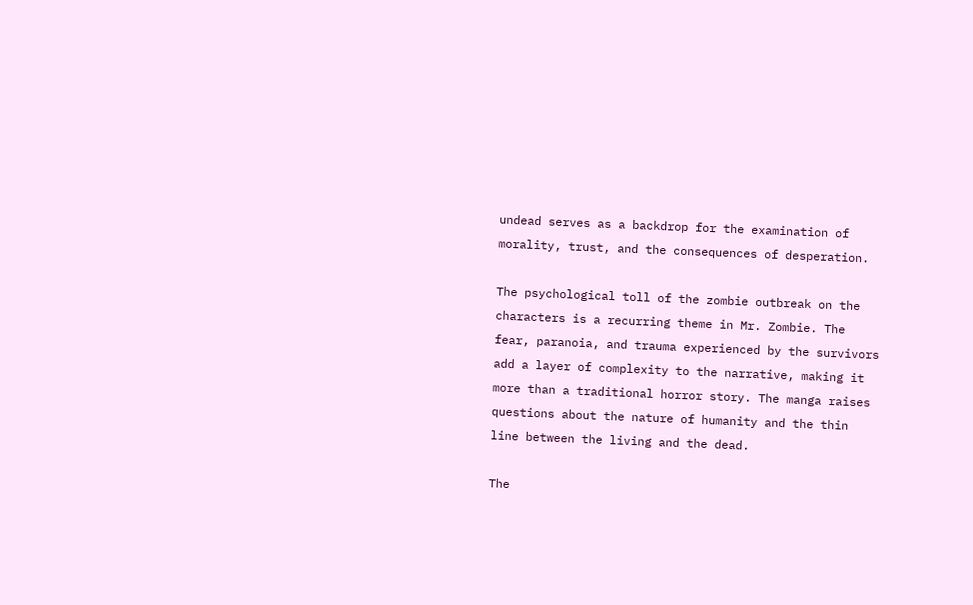undead serves as a backdrop for the examination of morality, trust, and the consequences of desperation.

The psychological toll of the zombie outbreak on the characters is a recurring theme in Mr. Zombie. The fear, paranoia, and trauma experienced by the survivors add a layer of complexity to the narrative, making it more than a traditional horror story. The manga raises questions about the nature of humanity and the thin line between the living and the dead.

The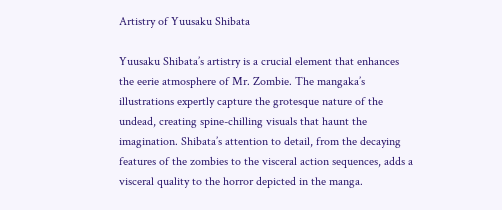Artistry of Yuusaku Shibata

Yuusaku Shibata’s artistry is a crucial element that enhances the eerie atmosphere of Mr. Zombie. The mangaka’s illustrations expertly capture the grotesque nature of the undead, creating spine-chilling visuals that haunt the imagination. Shibata’s attention to detail, from the decaying features of the zombies to the visceral action sequences, adds a visceral quality to the horror depicted in the manga.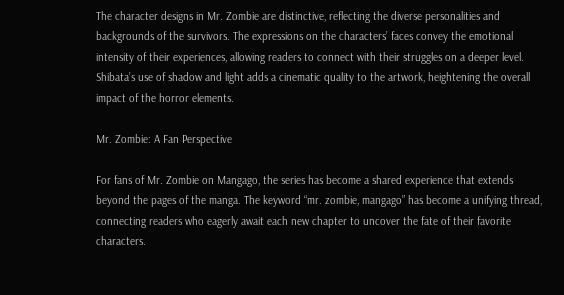The character designs in Mr. Zombie are distinctive, reflecting the diverse personalities and backgrounds of the survivors. The expressions on the characters’ faces convey the emotional intensity of their experiences, allowing readers to connect with their struggles on a deeper level. Shibata’s use of shadow and light adds a cinematic quality to the artwork, heightening the overall impact of the horror elements.

Mr. Zombie: A Fan Perspective

For fans of Mr. Zombie on Mangago, the series has become a shared experience that extends beyond the pages of the manga. The keyword “mr. zombie, mangago” has become a unifying thread, connecting readers who eagerly await each new chapter to uncover the fate of their favorite characters.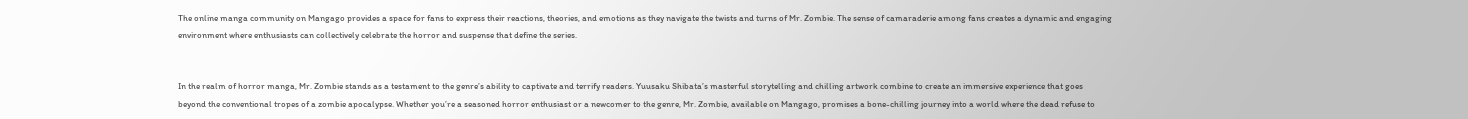The online manga community on Mangago provides a space for fans to express their reactions, theories, and emotions as they navigate the twists and turns of Mr. Zombie. The sense of camaraderie among fans creates a dynamic and engaging environment where enthusiasts can collectively celebrate the horror and suspense that define the series.


In the realm of horror manga, Mr. Zombie stands as a testament to the genre’s ability to captivate and terrify readers. Yuusaku Shibata’s masterful storytelling and chilling artwork combine to create an immersive experience that goes beyond the conventional tropes of a zombie apocalypse. Whether you’re a seasoned horror enthusiast or a newcomer to the genre, Mr. Zombie, available on Mangago, promises a bone-chilling journey into a world where the dead refuse to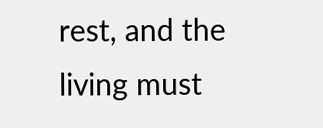rest, and the living must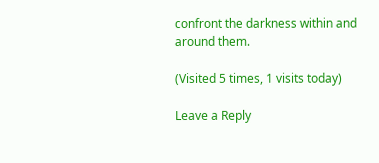confront the darkness within and around them.

(Visited 5 times, 1 visits today)

Leave a Reply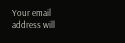Your email address will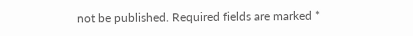not be published. Required fields are marked *